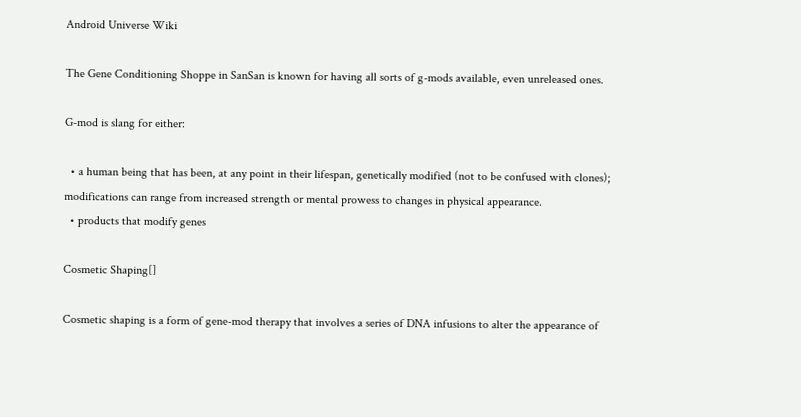Android Universe Wiki

The Gene Conditioning Shoppe in SanSan is known for having all sorts of g-mods available, even unreleased ones.

G-mod is slang for either:

  • a human being that has been, at any point in their lifespan, genetically modified (not to be confused with clones); modifications can range from increased strength or mental prowess to changes in physical appearance.
  • products that modify genes

Cosmetic Shaping[]

Cosmetic shaping is a form of gene-mod therapy that involves a series of DNA infusions to alter the appearance of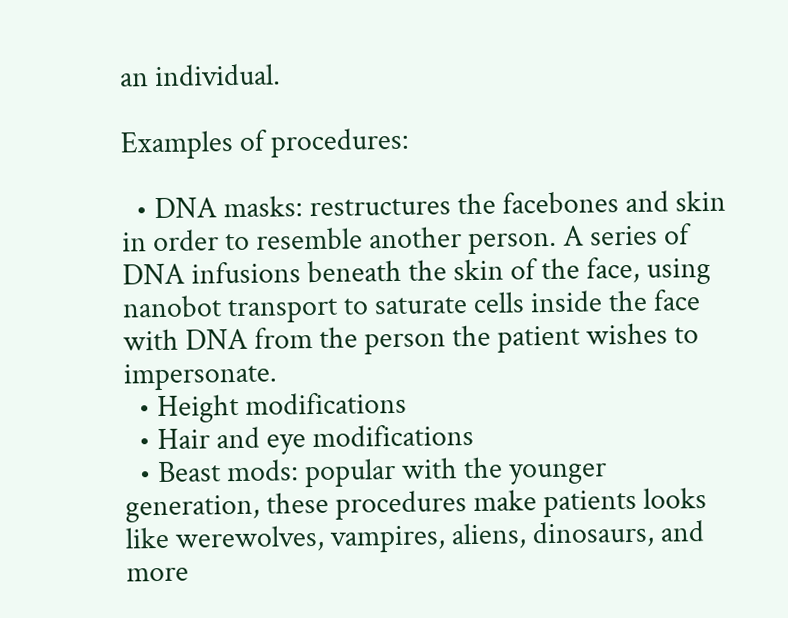an individual.

Examples of procedures:

  • DNA masks: restructures the facebones and skin in order to resemble another person. A series of DNA infusions beneath the skin of the face, using nanobot transport to saturate cells inside the face with DNA from the person the patient wishes to impersonate.
  • Height modifications
  • Hair and eye modifications
  • Beast mods: popular with the younger generation, these procedures make patients looks like werewolves, vampires, aliens, dinosaurs, and more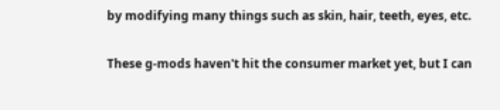by modifying many things such as skin, hair, teeth, eyes, etc.


These g-mods haven't hit the consumer market yet, but I can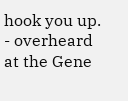hook you up. - overheard at the Gene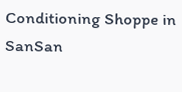Conditioning Shoppe in SanSan